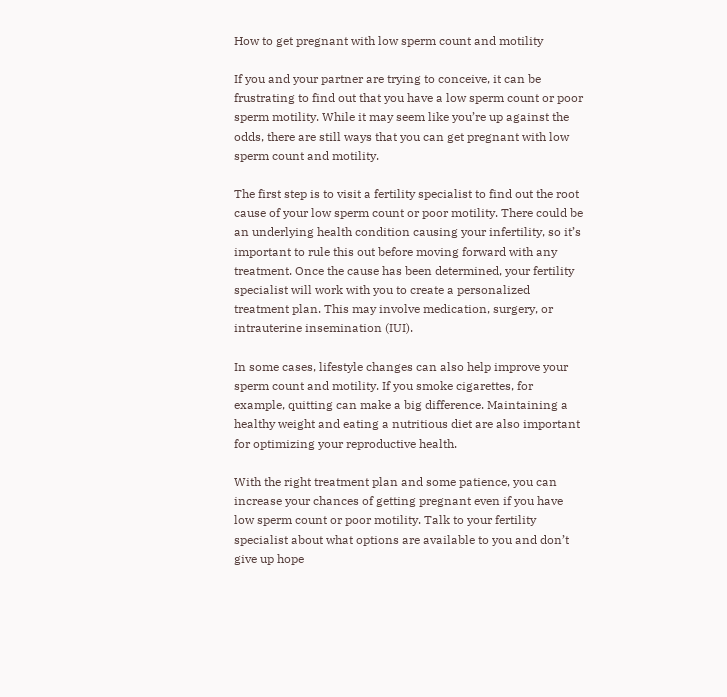How to get pregnant with low sperm count and motility

If you and your partner are trying to conceive, it can be frustrating to find out that you have a low sperm count or poor sperm motility. While it may seem like you’re up against the odds, there are still ways that you can get pregnant with low sperm count and motility.

The first step is to visit a fertility specialist to find out the root cause of your low sperm count or poor motility. There could be an underlying health condition causing your infertility, so it’s important to rule this out before moving forward with any treatment. Once the cause has been determined, your fertility specialist will work with you to create a personalized treatment plan. This may involve medication, surgery, or intrauterine insemination (IUI).

In some cases, lifestyle changes can also help improve your sperm count and motility. If you smoke cigarettes, for example, quitting can make a big difference. Maintaining a healthy weight and eating a nutritious diet are also important for optimizing your reproductive health.

With the right treatment plan and some patience, you can increase your chances of getting pregnant even if you have low sperm count or poor motility. Talk to your fertility specialist about what options are available to you and don’t give up hope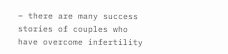– there are many success stories of couples who have overcome infertility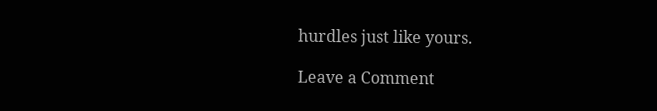hurdles just like yours.

Leave a Comment